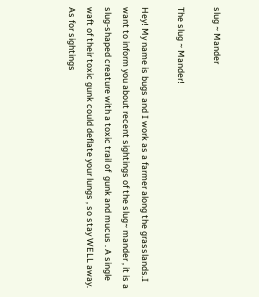slug ~ Mander

The slug ~ Mander!

Hey! My name is bugs and I work as a farmer along the grasslands.I want to inform you about recent sightings of the slug~ mander , it is a slug-shaped creature with a toxic trail of  gunk and mucus . A single waft of their toxic gunk could deflate your lungs , so stay WELL away. As for sightings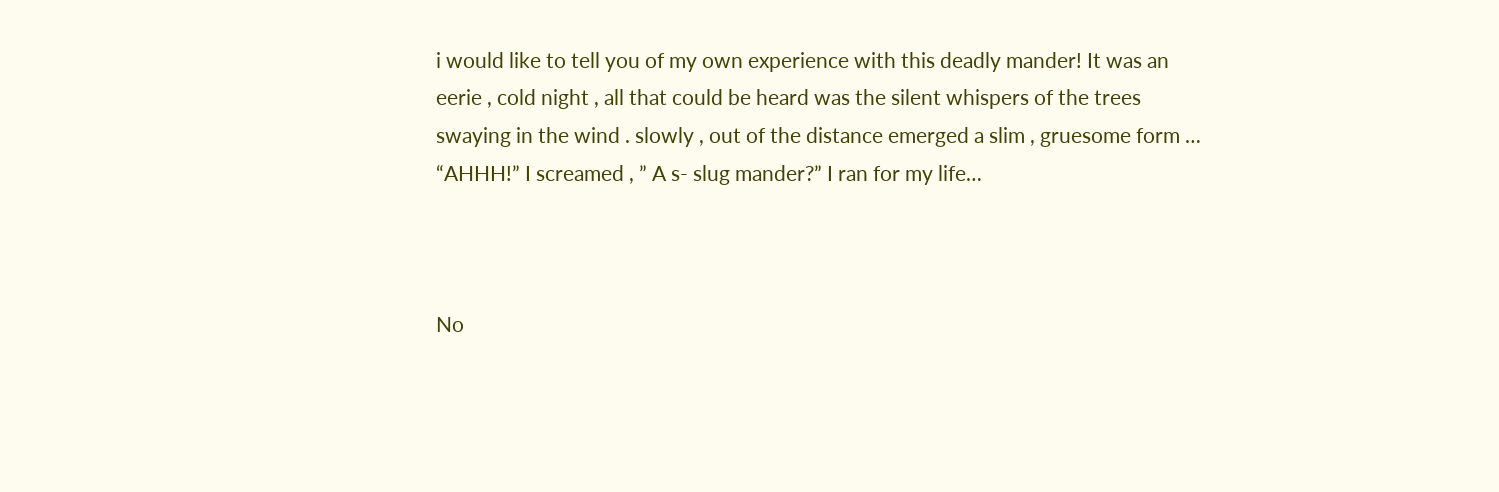i would like to tell you of my own experience with this deadly mander! It was an eerie , cold night , all that could be heard was the silent whispers of the trees swaying in the wind . slowly , out of the distance emerged a slim , gruesome form … “AHHH!” I screamed , ” A s- slug mander?” I ran for my life…



No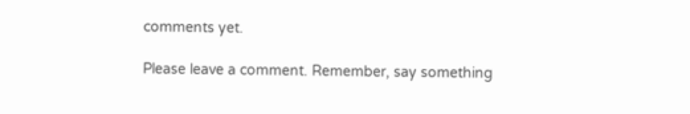comments yet.

Please leave a comment. Remember, say something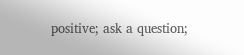positive; ask a question;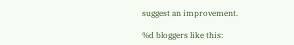suggest an improvement.

%d bloggers like this: